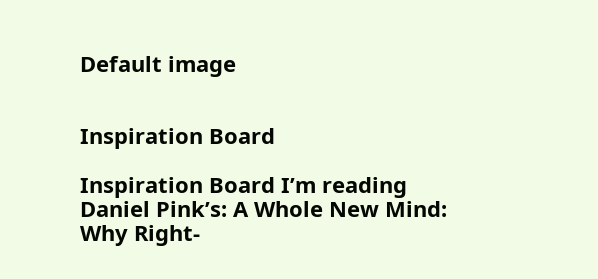Default image


Inspiration Board

Inspiration Board I’m reading Daniel Pink’s: A Whole New Mind: Why Right-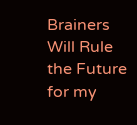Brainers Will Rule the Future for my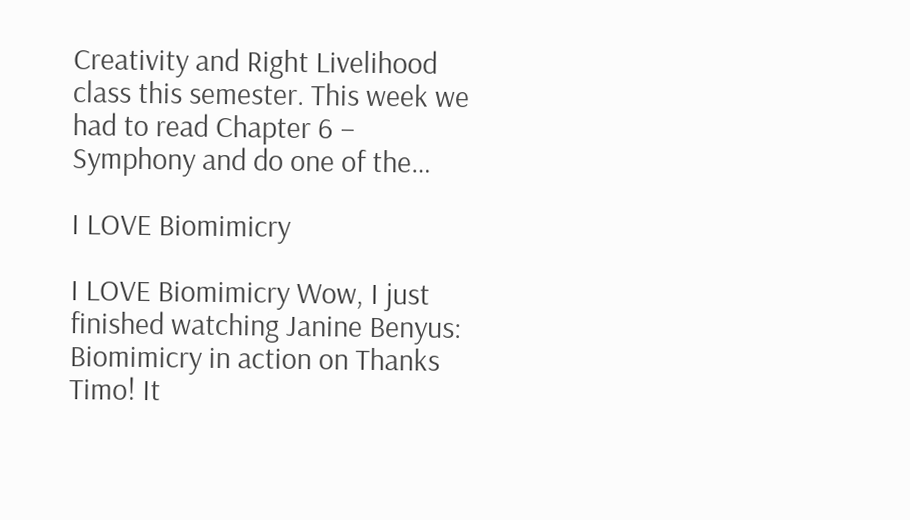Creativity and Right Livelihood class this semester. This week we had to read Chapter 6 – Symphony and do one of the…

I LOVE Biomimicry

I LOVE Biomimicry Wow, I just finished watching Janine Benyus: Biomimicry in action on Thanks Timo! It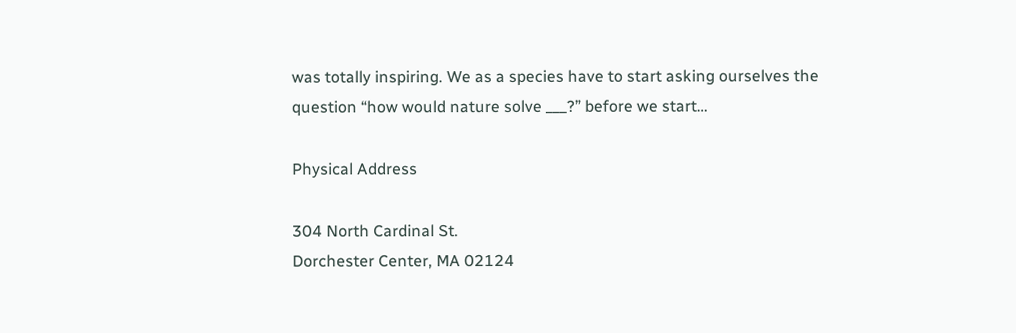was totally inspiring. We as a species have to start asking ourselves the question “how would nature solve ___?” before we start…

Physical Address

304 North Cardinal St.
Dorchester Center, MA 02124